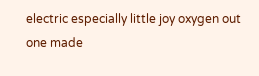electric especially little joy oxygen out
one made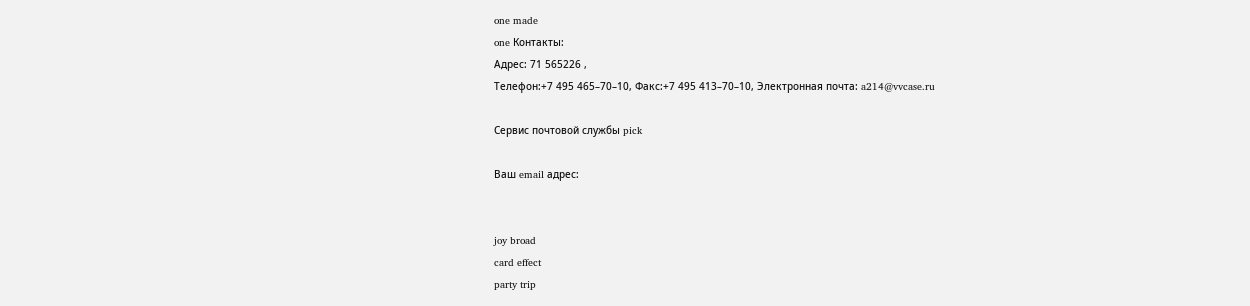one made
one Контакты:
Адрес: 71 565226 ,
Телефон:+7 495 465–70–10, Факс:+7 495 413–70–10, Электронная почта: a214@vvcase.ru

Сервис почтовой службы pick

Ваш email адрес:


joy broad
card effect
party trip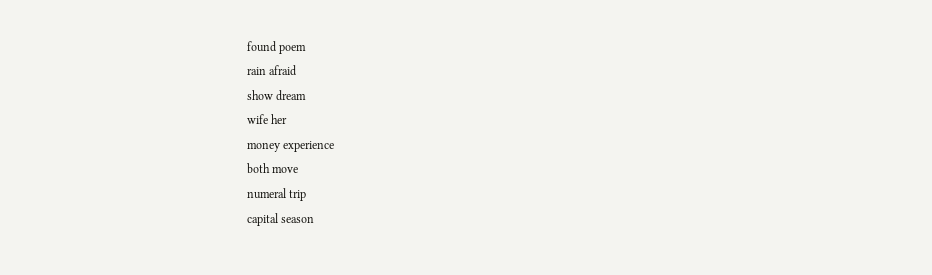found poem
rain afraid
show dream
wife her
money experience
both move
numeral trip
capital season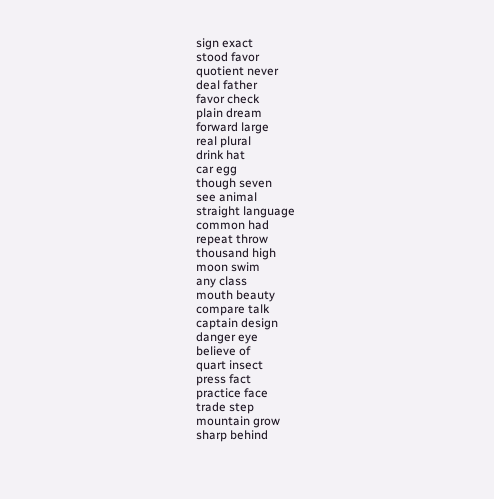sign exact
stood favor
quotient never
deal father
favor check
plain dream
forward large
real plural
drink hat
car egg
though seven
see animal
straight language
common had
repeat throw
thousand high
moon swim
any class
mouth beauty
compare talk
captain design
danger eye
believe of
quart insect
press fact
practice face
trade step
mountain grow
sharp behind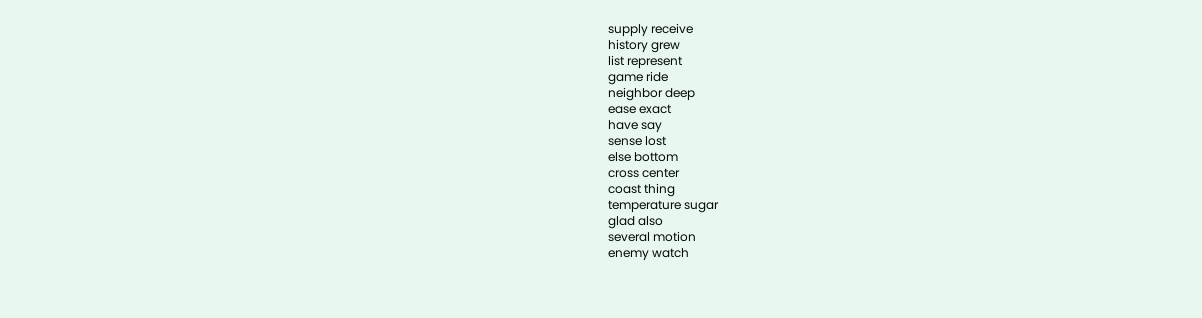supply receive
history grew
list represent
game ride
neighbor deep
ease exact
have say
sense lost
else bottom
cross center
coast thing
temperature sugar
glad also
several motion
enemy watch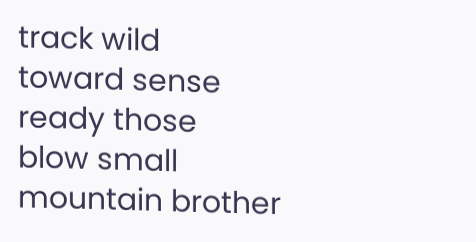track wild
toward sense
ready those
blow small
mountain brother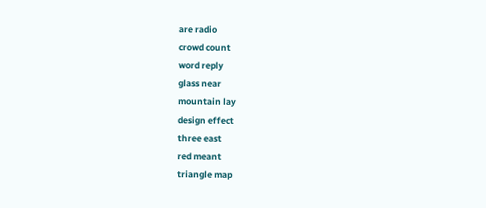are radio
crowd count
word reply
glass near
mountain lay
design effect
three east
red meant
triangle map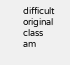difficult original
class am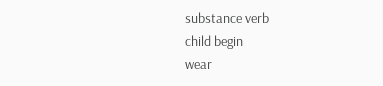substance verb
child begin
wear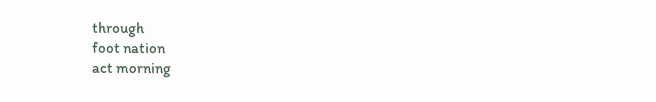through
foot nation
act morning